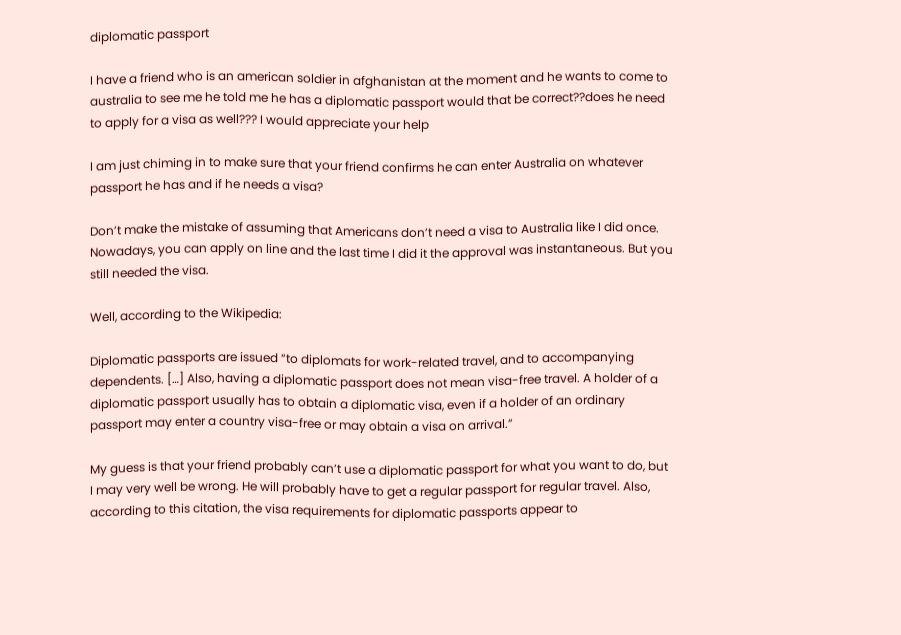diplomatic passport

I have a friend who is an american soldier in afghanistan at the moment and he wants to come to australia to see me he told me he has a diplomatic passport would that be correct??does he need to apply for a visa as well??? I would appreciate your help

I am just chiming in to make sure that your friend confirms he can enter Australia on whatever passport he has and if he needs a visa?

Don’t make the mistake of assuming that Americans don’t need a visa to Australia like I did once. Nowadays, you can apply on line and the last time I did it the approval was instantaneous. But you still needed the visa.

Well, according to the Wikipedia:

Diplomatic passports are issued “to diplomats for work-related travel, and to accompanying dependents. […] Also, having a diplomatic passport does not mean visa-free travel. A holder of a diplomatic passport usually has to obtain a diplomatic visa, even if a holder of an ordinary passport may enter a country visa-free or may obtain a visa on arrival.”

My guess is that your friend probably can’t use a diplomatic passport for what you want to do, but I may very well be wrong. He will probably have to get a regular passport for regular travel. Also, according to this citation, the visa requirements for diplomatic passports appear to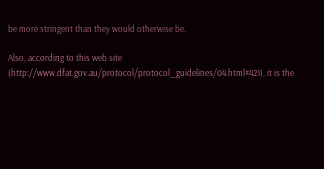be more stringent than they would otherwise be.

Also, according to this web site (http://www.dfat.gov.au/protocol/protocol_guidelines/04.html#421), it is the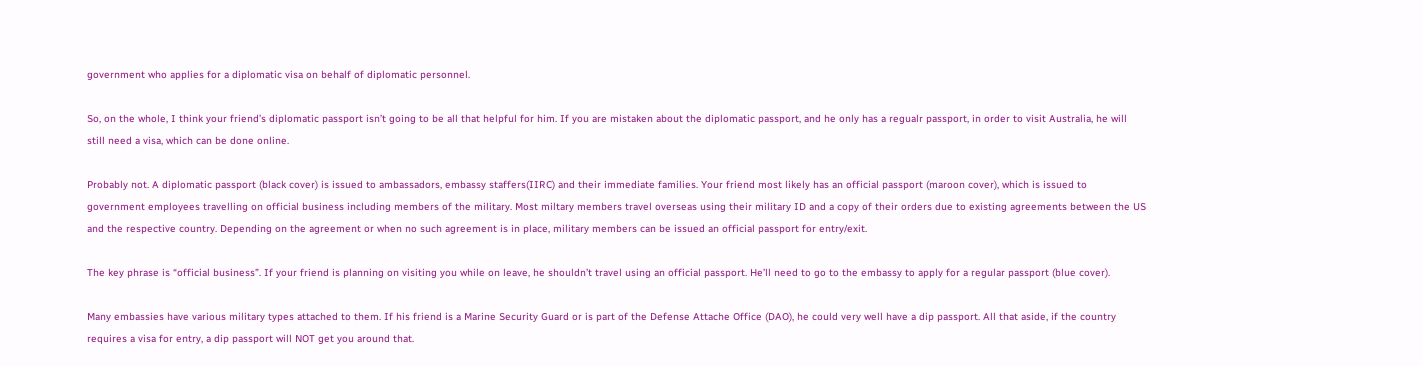government who applies for a diplomatic visa on behalf of diplomatic personnel.

So, on the whole, I think your friend’s diplomatic passport isn’t going to be all that helpful for him. If you are mistaken about the diplomatic passport, and he only has a regualr passport, in order to visit Australia, he will still need a visa, which can be done online.

Probably not. A diplomatic passport (black cover) is issued to ambassadors, embassy staffers(IIRC) and their immediate families. Your friend most likely has an official passport (maroon cover), which is issued to government employees travelling on official business including members of the military. Most miltary members travel overseas using their military ID and a copy of their orders due to existing agreements between the US and the respective country. Depending on the agreement or when no such agreement is in place, military members can be issued an official passport for entry/exit.

The key phrase is “official business”. If your friend is planning on visiting you while on leave, he shouldn’t travel using an official passport. He’ll need to go to the embassy to apply for a regular passport (blue cover).

Many embassies have various military types attached to them. If his friend is a Marine Security Guard or is part of the Defense Attache Office (DAO), he could very well have a dip passport. All that aside, if the country requires a visa for entry, a dip passport will NOT get you around that.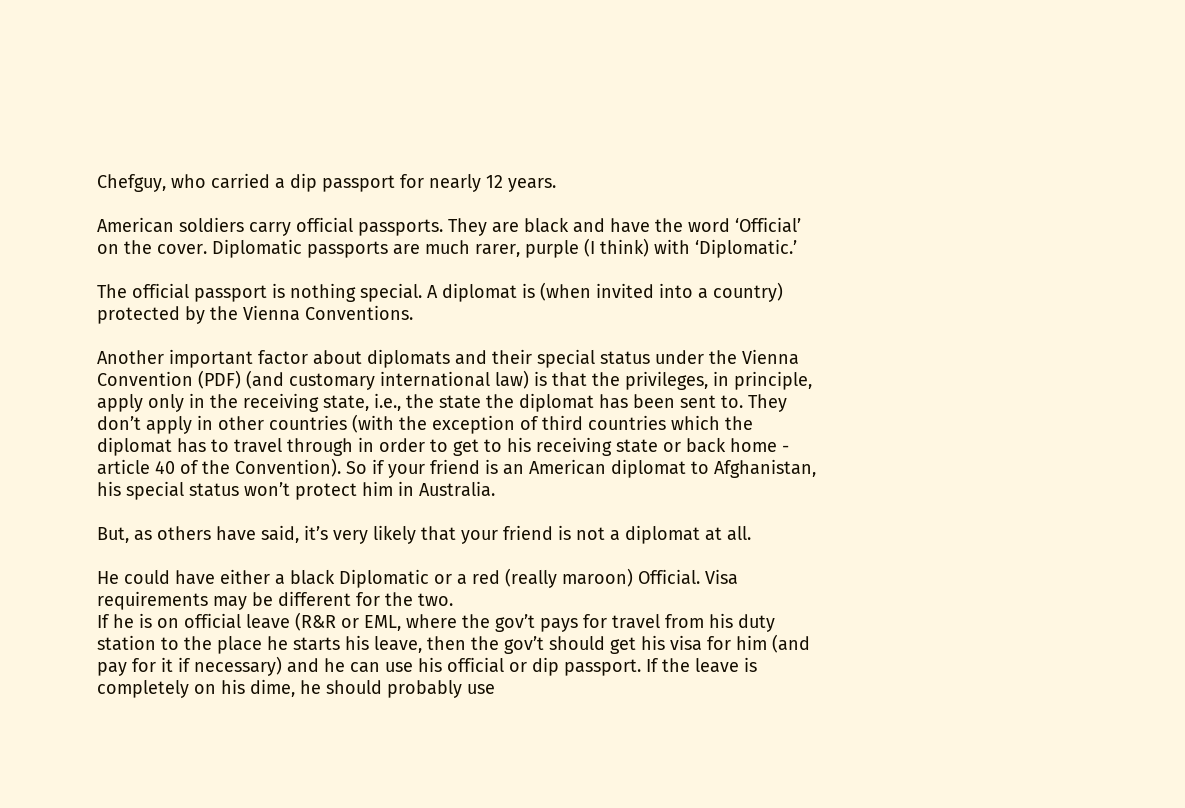Chefguy, who carried a dip passport for nearly 12 years.

American soldiers carry official passports. They are black and have the word ‘Official’ on the cover. Diplomatic passports are much rarer, purple (I think) with ‘Diplomatic.’

The official passport is nothing special. A diplomat is (when invited into a country) protected by the Vienna Conventions.

Another important factor about diplomats and their special status under the Vienna Convention (PDF) (and customary international law) is that the privileges, in principle, apply only in the receiving state, i.e., the state the diplomat has been sent to. They don’t apply in other countries (with the exception of third countries which the diplomat has to travel through in order to get to his receiving state or back home - article 40 of the Convention). So if your friend is an American diplomat to Afghanistan, his special status won’t protect him in Australia.

But, as others have said, it’s very likely that your friend is not a diplomat at all.

He could have either a black Diplomatic or a red (really maroon) Official. Visa requirements may be different for the two.
If he is on official leave (R&R or EML, where the gov’t pays for travel from his duty station to the place he starts his leave, then the gov’t should get his visa for him (and pay for it if necessary) and he can use his official or dip passport. If the leave is completely on his dime, he should probably use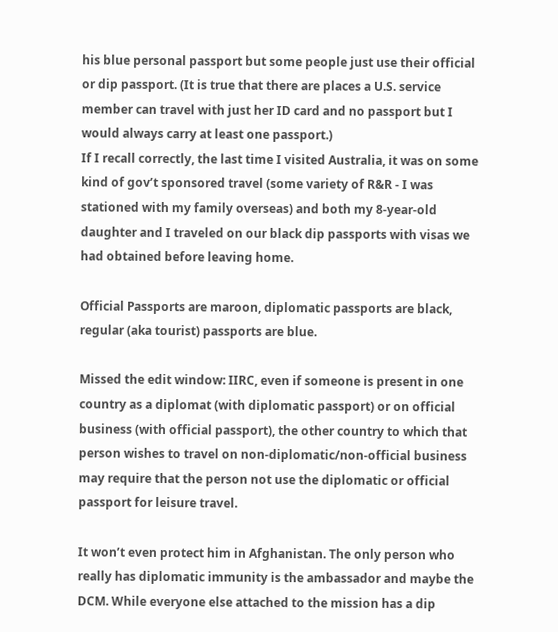his blue personal passport but some people just use their official or dip passport. (It is true that there are places a U.S. service member can travel with just her ID card and no passport but I would always carry at least one passport.)
If I recall correctly, the last time I visited Australia, it was on some kind of gov’t sponsored travel (some variety of R&R - I was stationed with my family overseas) and both my 8-year-old daughter and I traveled on our black dip passports with visas we had obtained before leaving home.

Official Passports are maroon, diplomatic passports are black, regular (aka tourist) passports are blue.

Missed the edit window: IIRC, even if someone is present in one country as a diplomat (with diplomatic passport) or on official business (with official passport), the other country to which that person wishes to travel on non-diplomatic/non-official business may require that the person not use the diplomatic or official passport for leisure travel.

It won’t even protect him in Afghanistan. The only person who really has diplomatic immunity is the ambassador and maybe the DCM. While everyone else attached to the mission has a dip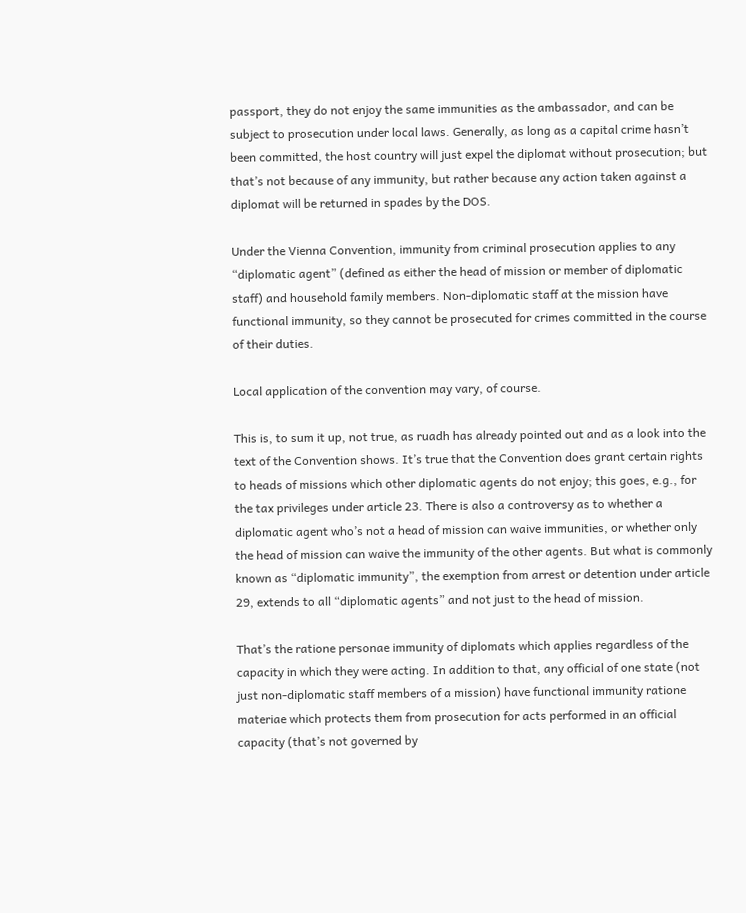passport, they do not enjoy the same immunities as the ambassador, and can be subject to prosecution under local laws. Generally, as long as a capital crime hasn’t been committed, the host country will just expel the diplomat without prosecution; but that’s not because of any immunity, but rather because any action taken against a diplomat will be returned in spades by the DOS.

Under the Vienna Convention, immunity from criminal prosecution applies to any “diplomatic agent” (defined as either the head of mission or member of diplomatic staff) and household family members. Non-diplomatic staff at the mission have functional immunity, so they cannot be prosecuted for crimes committed in the course of their duties.

Local application of the convention may vary, of course.

This is, to sum it up, not true, as ruadh has already pointed out and as a look into the text of the Convention shows. It’s true that the Convention does grant certain rights to heads of missions which other diplomatic agents do not enjoy; this goes, e.g., for the tax privileges under article 23. There is also a controversy as to whether a diplomatic agent who’s not a head of mission can waive immunities, or whether only the head of mission can waive the immunity of the other agents. But what is commonly known as “diplomatic immunity”, the exemption from arrest or detention under article 29, extends to all “diplomatic agents” and not just to the head of mission.

That’s the ratione personae immunity of diplomats which applies regardless of the capacity in which they were acting. In addition to that, any official of one state (not just non-diplomatic staff members of a mission) have functional immunity ratione materiae which protects them from prosecution for acts performed in an official capacity (that’s not governed by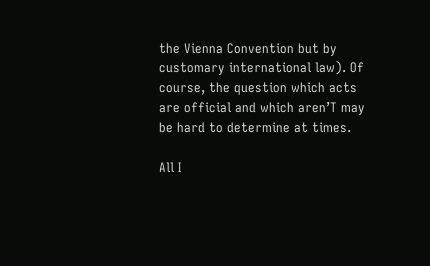the Vienna Convention but by customary international law). Of course, the question which acts are official and which aren’T may be hard to determine at times.

All I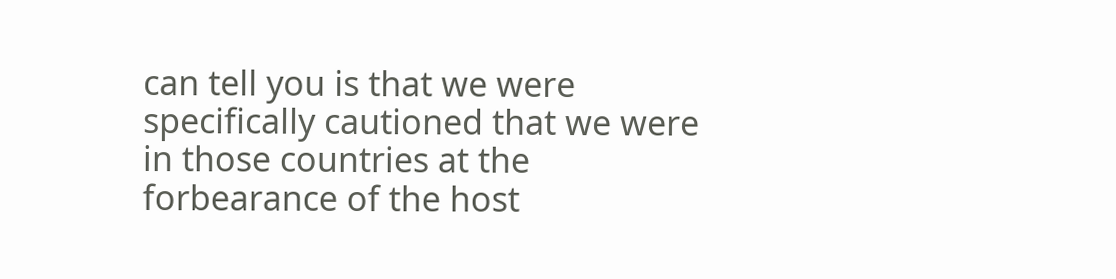can tell you is that we were specifically cautioned that we were in those countries at the forbearance of the host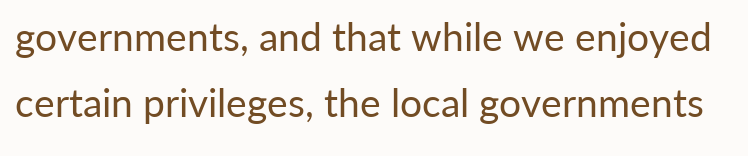governments, and that while we enjoyed certain privileges, the local governments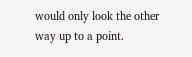would only look the other way up to a point.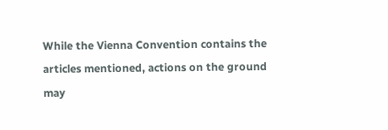While the Vienna Convention contains the articles mentioned, actions on the ground may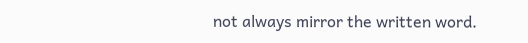not always mirror the written word.